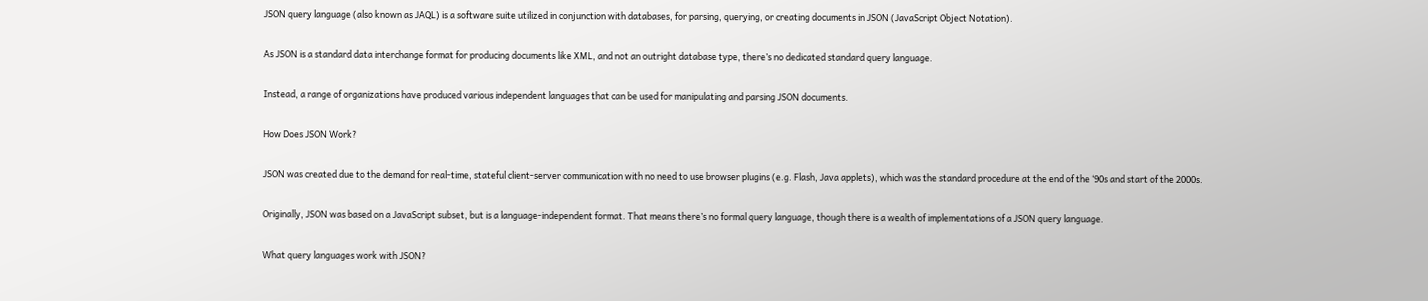JSON query language (also known as JAQL) is a software suite utilized in conjunction with databases, for parsing, querying, or creating documents in JSON (JavaScript Object Notation).

As JSON is a standard data interchange format for producing documents like XML, and not an outright database type, there’s no dedicated standard query language.

Instead, a range of organizations have produced various independent languages that can be used for manipulating and parsing JSON documents.

How Does JSON Work?

JSON was created due to the demand for real-time, stateful client-server communication with no need to use browser plugins (e.g. Flash, Java applets), which was the standard procedure at the end of the ‘90s and start of the 2000s.

Originally, JSON was based on a JavaScript subset, but is a language-independent format. That means there’s no formal query language, though there is a wealth of implementations of a JSON query language.

What query languages work with JSON?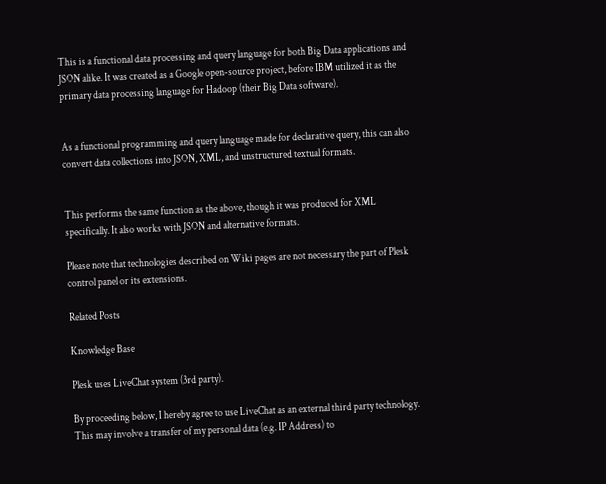This is a functional data processing and query language for both Big Data applications and JSON alike. It was created as a Google open-source project, before IBM utilized it as the primary data processing language for Hadoop (their Big Data software).


As a functional programming and query language made for declarative query, this can also convert data collections into JSON, XML, and unstructured textual formats.


This performs the same function as the above, though it was produced for XML specifically. It also works with JSON and alternative formats.

Please note that technologies described on Wiki pages are not necessary the part of Plesk control panel or its extensions.

Related Posts

Knowledge Base

Plesk uses LiveChat system (3rd party).

By proceeding below, I hereby agree to use LiveChat as an external third party technology. This may involve a transfer of my personal data (e.g. IP Address) to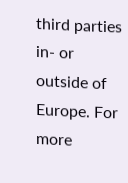third parties in- or outside of Europe. For more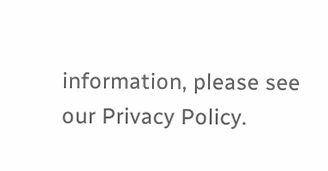information, please see our Privacy Policy.